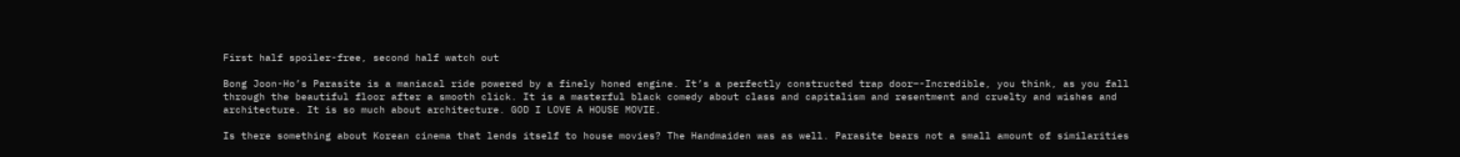First half spoiler-free, second half watch out

Bong Joon-Ho’s Parasite is a maniacal ride powered by a finely honed engine. It’s a perfectly constructed trap door–-Incredible, you think, as you fall through the beautiful floor after a smooth click. It is a masterful black comedy about class and capitalism and resentment and cruelty and wishes and architecture. It is so much about architecture. GOD I LOVE A HOUSE MOVIE.

Is there something about Korean cinema that lends itself to house movies? The Handmaiden was as well. Parasite bears not a small amount of similarities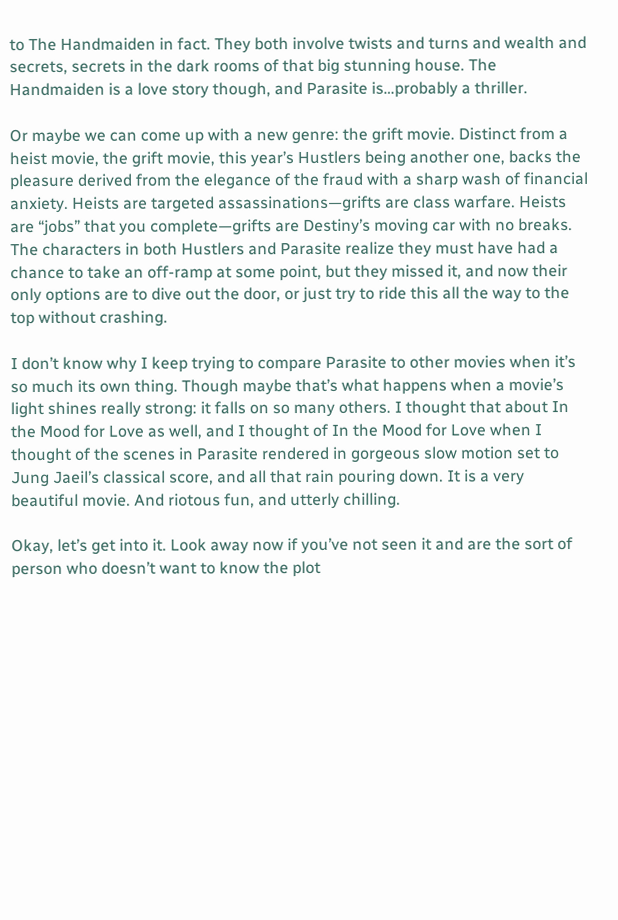to The Handmaiden in fact. They both involve twists and turns and wealth and secrets, secrets in the dark rooms of that big stunning house. The Handmaiden is a love story though, and Parasite is…probably a thriller.

Or maybe we can come up with a new genre: the grift movie. Distinct from a heist movie, the grift movie, this year’s Hustlers being another one, backs the pleasure derived from the elegance of the fraud with a sharp wash of financial anxiety. Heists are targeted assassinations—grifts are class warfare. Heists are “jobs” that you complete—grifts are Destiny’s moving car with no breaks. The characters in both Hustlers and Parasite realize they must have had a chance to take an off-ramp at some point, but they missed it, and now their only options are to dive out the door, or just try to ride this all the way to the top without crashing.

I don’t know why I keep trying to compare Parasite to other movies when it’s so much its own thing. Though maybe that’s what happens when a movie’s light shines really strong: it falls on so many others. I thought that about In the Mood for Love as well, and I thought of In the Mood for Love when I thought of the scenes in Parasite rendered in gorgeous slow motion set to Jung Jaeil’s classical score, and all that rain pouring down. It is a very beautiful movie. And riotous fun, and utterly chilling.

Okay, let’s get into it. Look away now if you’ve not seen it and are the sort of person who doesn’t want to know the plot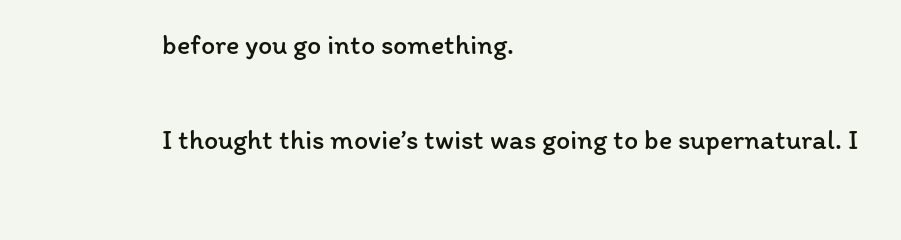before you go into something.

I thought this movie’s twist was going to be supernatural. I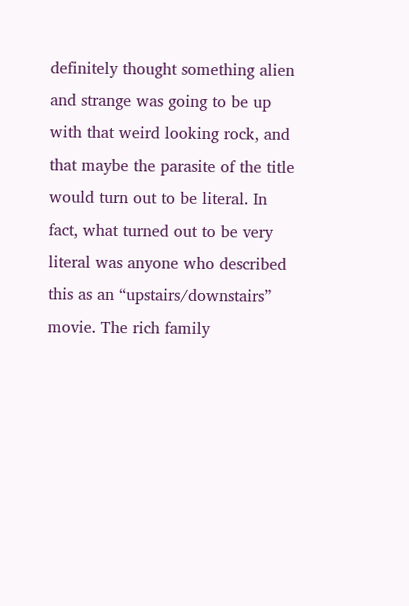definitely thought something alien and strange was going to be up with that weird looking rock, and that maybe the parasite of the title would turn out to be literal. In fact, what turned out to be very literal was anyone who described this as an “upstairs/downstairs” movie. The rich family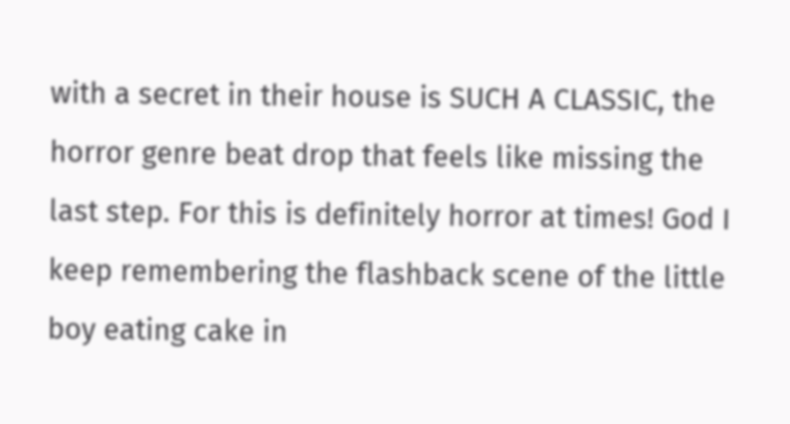with a secret in their house is SUCH A CLASSIC, the horror genre beat drop that feels like missing the last step. For this is definitely horror at times! God I keep remembering the flashback scene of the little boy eating cake in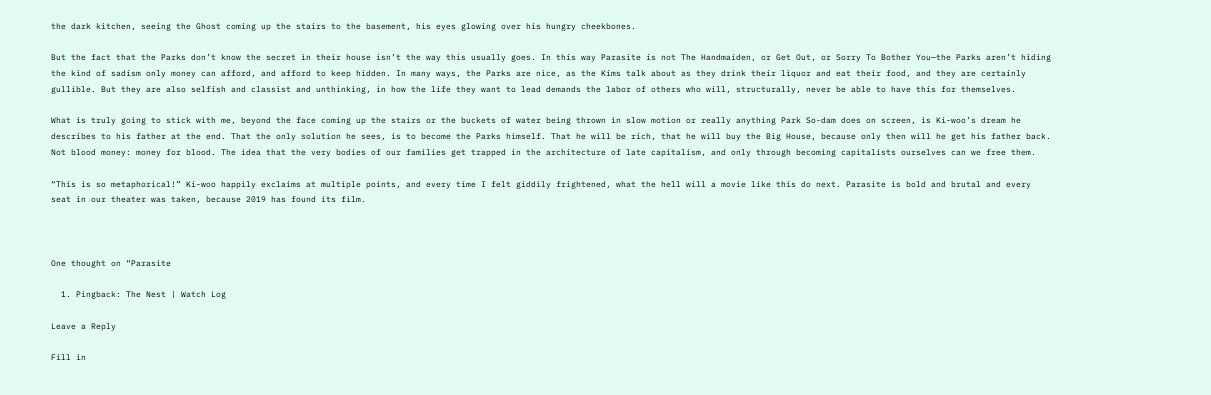the dark kitchen, seeing the Ghost coming up the stairs to the basement, his eyes glowing over his hungry cheekbones.

But the fact that the Parks don’t know the secret in their house isn’t the way this usually goes. In this way Parasite is not The Handmaiden, or Get Out, or Sorry To Bother You—the Parks aren’t hiding the kind of sadism only money can afford, and afford to keep hidden. In many ways, the Parks are nice, as the Kims talk about as they drink their liquor and eat their food, and they are certainly gullible. But they are also selfish and classist and unthinking, in how the life they want to lead demands the labor of others who will, structurally, never be able to have this for themselves.

What is truly going to stick with me, beyond the face coming up the stairs or the buckets of water being thrown in slow motion or really anything Park So-dam does on screen, is Ki-woo’s dream he describes to his father at the end. That the only solution he sees, is to become the Parks himself. That he will be rich, that he will buy the Big House, because only then will he get his father back. Not blood money: money for blood. The idea that the very bodies of our families get trapped in the architecture of late capitalism, and only through becoming capitalists ourselves can we free them.

“This is so metaphorical!” Ki-woo happily exclaims at multiple points, and every time I felt giddily frightened, what the hell will a movie like this do next. Parasite is bold and brutal and every seat in our theater was taken, because 2019 has found its film.



One thought on “Parasite

  1. Pingback: The Nest | Watch Log

Leave a Reply

Fill in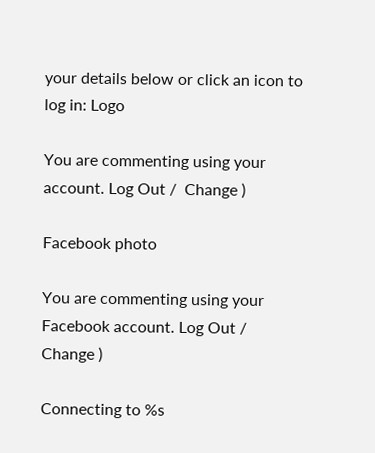your details below or click an icon to log in: Logo

You are commenting using your account. Log Out /  Change )

Facebook photo

You are commenting using your Facebook account. Log Out /  Change )

Connecting to %s